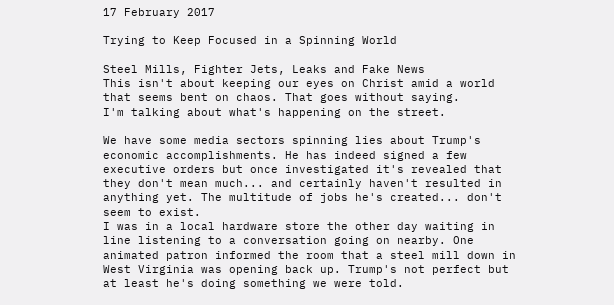17 February 2017

Trying to Keep Focused in a Spinning World

Steel Mills, Fighter Jets, Leaks and Fake News
This isn't about keeping our eyes on Christ amid a world that seems bent on chaos. That goes without saying.
I'm talking about what's happening on the street.

We have some media sectors spinning lies about Trump's economic accomplishments. He has indeed signed a few executive orders but once investigated it's revealed that they don't mean much... and certainly haven't resulted in anything yet. The multitude of jobs he's created... don't seem to exist.
I was in a local hardware store the other day waiting in line listening to a conversation going on nearby. One animated patron informed the room that a steel mill down in West Virginia was opening back up. Trump's not perfect but at least he's doing something we were told.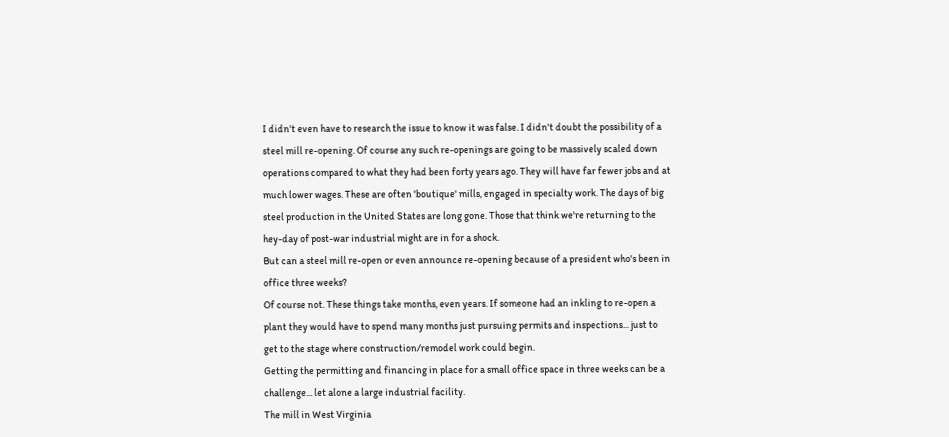I didn't even have to research the issue to know it was false. I didn't doubt the possibility of a steel mill re-opening. Of course any such re-openings are going to be massively scaled down operations compared to what they had been forty years ago. They will have far fewer jobs and at much lower wages. These are often 'boutique' mills, engaged in specialty work. The days of big steel production in the United States are long gone. Those that think we're returning to the hey-day of post-war industrial might are in for a shock.
But can a steel mill re-open or even announce re-opening because of a president who's been in office three weeks?
Of course not. These things take months, even years. If someone had an inkling to re-open a plant they would have to spend many months just pursuing permits and inspections... just to get to the stage where construction/remodel work could begin.
Getting the permitting and financing in place for a small office space in three weeks can be a challenge... let alone a large industrial facility.
The mill in West Virginia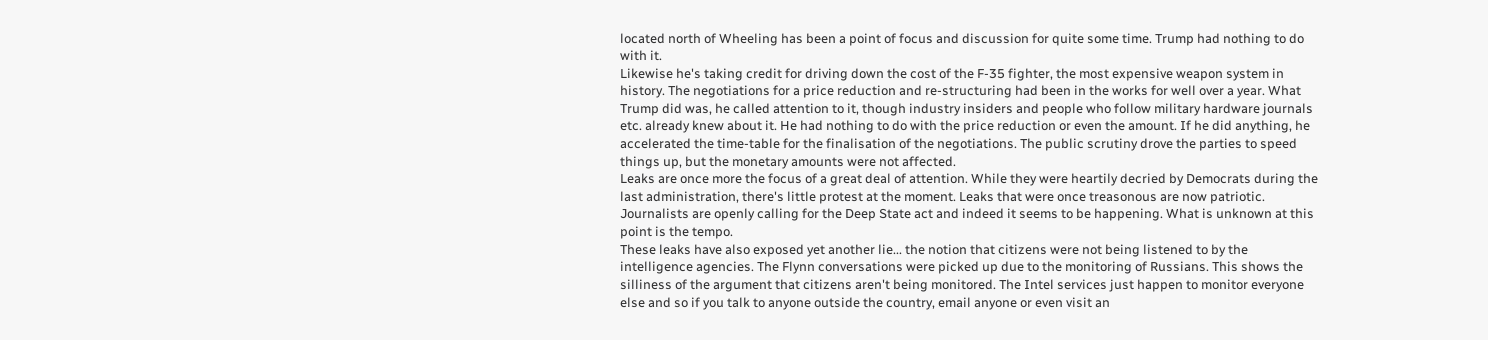located north of Wheeling has been a point of focus and discussion for quite some time. Trump had nothing to do with it.
Likewise he's taking credit for driving down the cost of the F-35 fighter, the most expensive weapon system in history. The negotiations for a price reduction and re-structuring had been in the works for well over a year. What Trump did was, he called attention to it, though industry insiders and people who follow military hardware journals etc. already knew about it. He had nothing to do with the price reduction or even the amount. If he did anything, he accelerated the time-table for the finalisation of the negotiations. The public scrutiny drove the parties to speed things up, but the monetary amounts were not affected.
Leaks are once more the focus of a great deal of attention. While they were heartily decried by Democrats during the last administration, there's little protest at the moment. Leaks that were once treasonous are now patriotic.
Journalists are openly calling for the Deep State act and indeed it seems to be happening. What is unknown at this point is the tempo.
These leaks have also exposed yet another lie... the notion that citizens were not being listened to by the intelligence agencies. The Flynn conversations were picked up due to the monitoring of Russians. This shows the silliness of the argument that citizens aren't being monitored. The Intel services just happen to monitor everyone else and so if you talk to anyone outside the country, email anyone or even visit an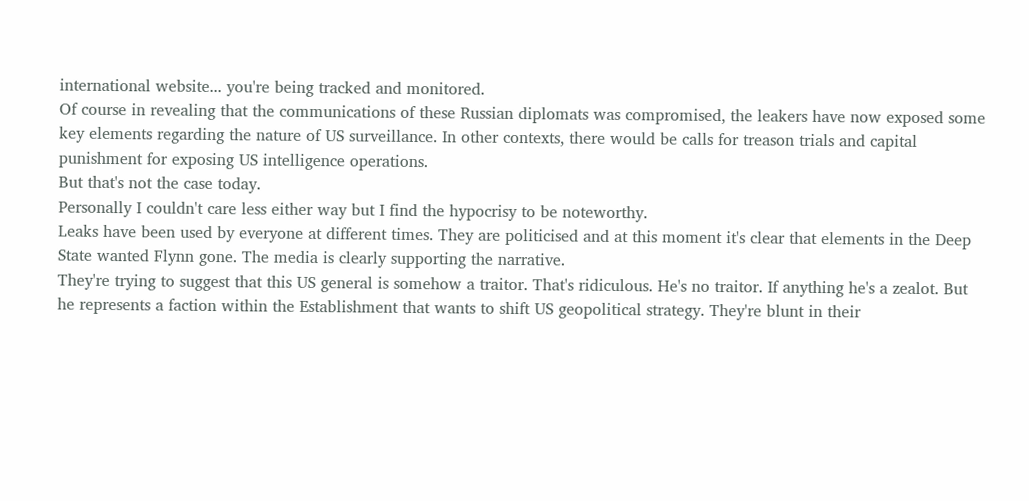international website... you're being tracked and monitored.
Of course in revealing that the communications of these Russian diplomats was compromised, the leakers have now exposed some key elements regarding the nature of US surveillance. In other contexts, there would be calls for treason trials and capital punishment for exposing US intelligence operations.
But that's not the case today.
Personally I couldn't care less either way but I find the hypocrisy to be noteworthy.
Leaks have been used by everyone at different times. They are politicised and at this moment it's clear that elements in the Deep State wanted Flynn gone. The media is clearly supporting the narrative.
They're trying to suggest that this US general is somehow a traitor. That's ridiculous. He's no traitor. If anything he's a zealot. But he represents a faction within the Establishment that wants to shift US geopolitical strategy. They're blunt in their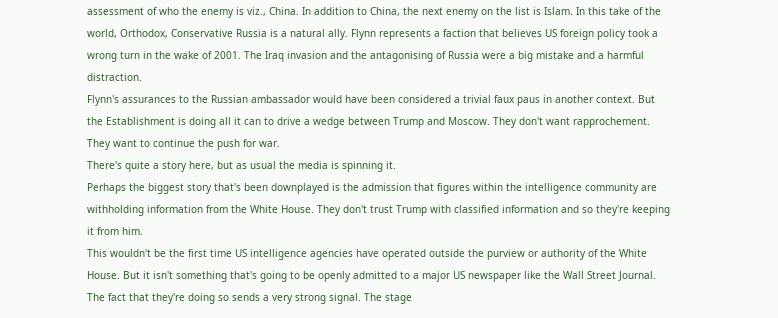assessment of who the enemy is viz., China. In addition to China, the next enemy on the list is Islam. In this take of the world, Orthodox, Conservative Russia is a natural ally. Flynn represents a faction that believes US foreign policy took a wrong turn in the wake of 2001. The Iraq invasion and the antagonising of Russia were a big mistake and a harmful distraction.
Flynn's assurances to the Russian ambassador would have been considered a trivial faux paus in another context. But the Establishment is doing all it can to drive a wedge between Trump and Moscow. They don't want rapprochement. They want to continue the push for war.
There's quite a story here, but as usual the media is spinning it.
Perhaps the biggest story that's been downplayed is the admission that figures within the intelligence community are withholding information from the White House. They don't trust Trump with classified information and so they're keeping it from him.
This wouldn't be the first time US intelligence agencies have operated outside the purview or authority of the White House. But it isn't something that's going to be openly admitted to a major US newspaper like the Wall Street Journal. The fact that they're doing so sends a very strong signal. The stage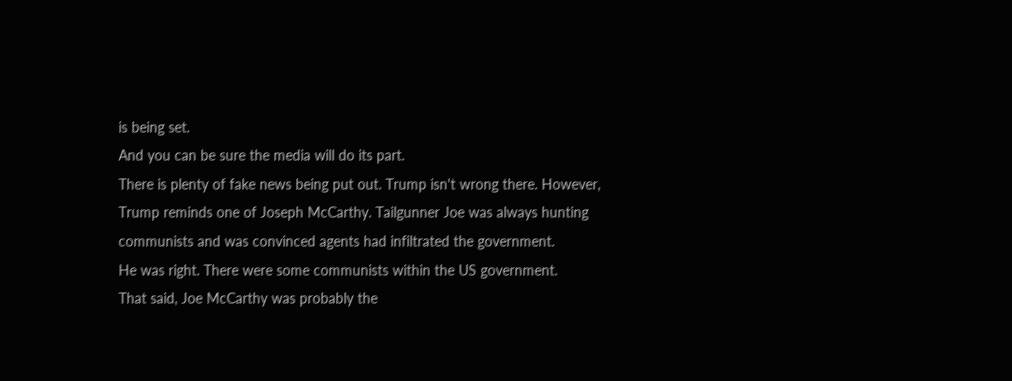is being set.
And you can be sure the media will do its part.
There is plenty of fake news being put out. Trump isn't wrong there. However, Trump reminds one of Joseph McCarthy. Tailgunner Joe was always hunting communists and was convinced agents had infiltrated the government.
He was right. There were some communists within the US government.
That said, Joe McCarthy was probably the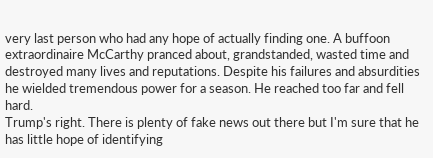very last person who had any hope of actually finding one. A buffoon extraordinaire McCarthy pranced about, grandstanded, wasted time and destroyed many lives and reputations. Despite his failures and absurdities he wielded tremendous power for a season. He reached too far and fell hard.
Trump's right. There is plenty of fake news out there but I'm sure that he has little hope of identifying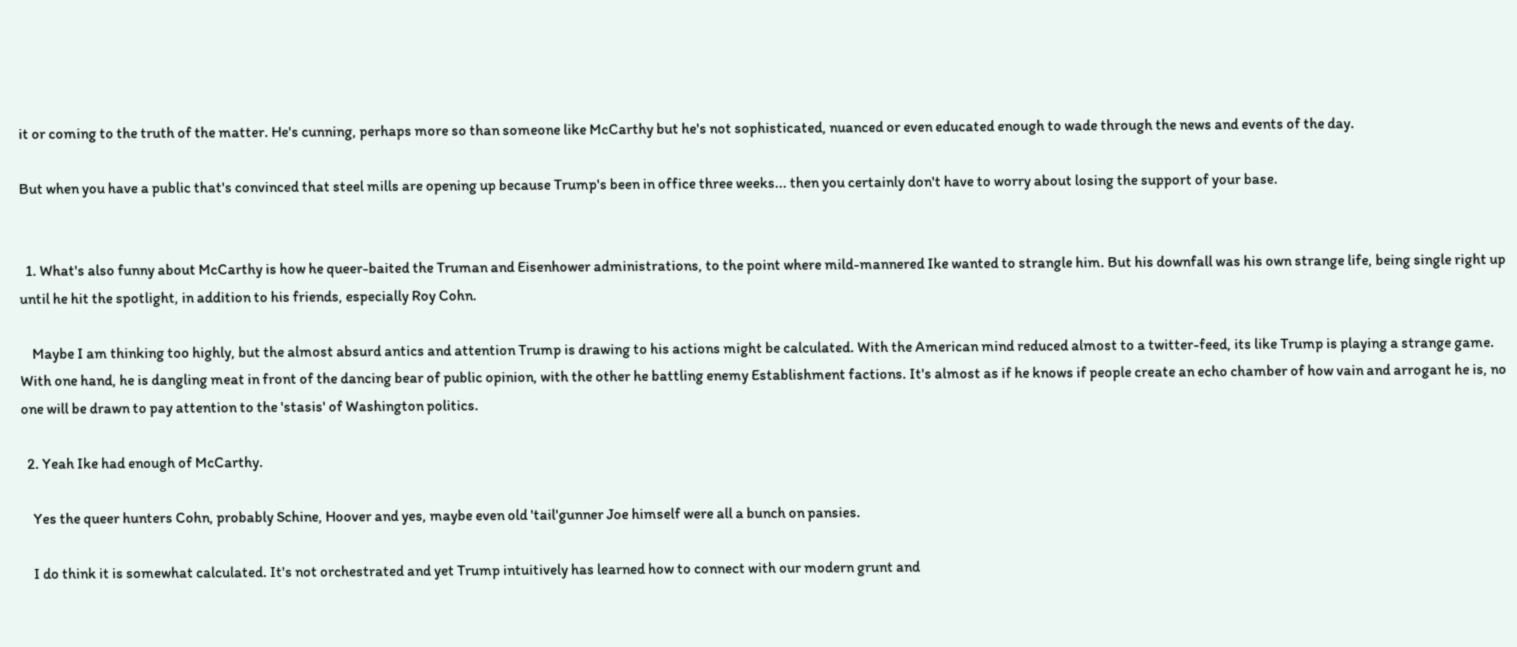it or coming to the truth of the matter. He's cunning, perhaps more so than someone like McCarthy but he's not sophisticated, nuanced or even educated enough to wade through the news and events of the day.

But when you have a public that's convinced that steel mills are opening up because Trump's been in office three weeks... then you certainly don't have to worry about losing the support of your base.


  1. What's also funny about McCarthy is how he queer-baited the Truman and Eisenhower administrations, to the point where mild-mannered Ike wanted to strangle him. But his downfall was his own strange life, being single right up until he hit the spotlight, in addition to his friends, especially Roy Cohn.

    Maybe I am thinking too highly, but the almost absurd antics and attention Trump is drawing to his actions might be calculated. With the American mind reduced almost to a twitter-feed, its like Trump is playing a strange game. With one hand, he is dangling meat in front of the dancing bear of public opinion, with the other he battling enemy Establishment factions. It's almost as if he knows if people create an echo chamber of how vain and arrogant he is, no one will be drawn to pay attention to the 'stasis' of Washington politics.

  2. Yeah Ike had enough of McCarthy.

    Yes the queer hunters Cohn, probably Schine, Hoover and yes, maybe even old 'tail'gunner Joe himself were all a bunch on pansies.

    I do think it is somewhat calculated. It's not orchestrated and yet Trump intuitively has learned how to connect with our modern grunt and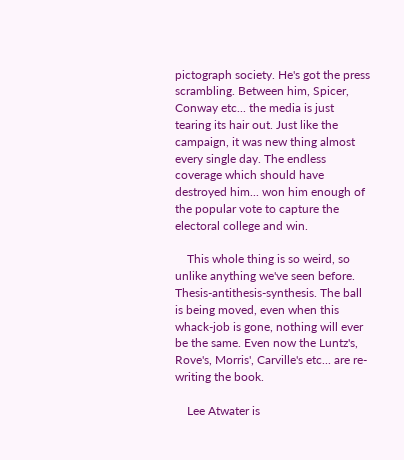pictograph society. He's got the press scrambling. Between him, Spicer, Conway etc... the media is just tearing its hair out. Just like the campaign, it was new thing almost every single day. The endless coverage which should have destroyed him... won him enough of the popular vote to capture the electoral college and win.

    This whole thing is so weird, so unlike anything we've seen before. Thesis-antithesis-synthesis. The ball is being moved, even when this whack-job is gone, nothing will ever be the same. Even now the Luntz's, Rove's, Morris', Carville's etc... are re-writing the book.

    Lee Atwater is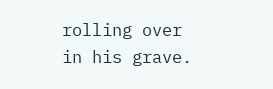rolling over in his grave.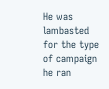He was lambasted for the type of campaign he ran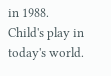in 1988. Child's play in today's world.